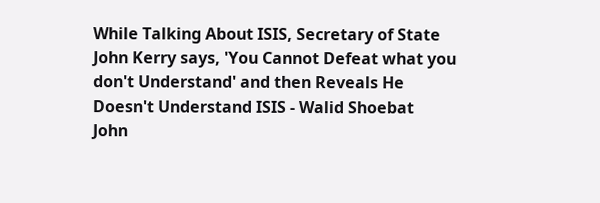While Talking About ISIS, Secretary of State John Kerry says, 'You Cannot Defeat what you don't Understand' and then Reveals He Doesn't Understand ISIS - Walid Shoebat
John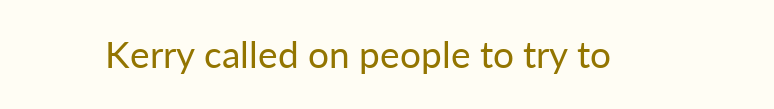Kerry called on people to try to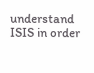understand ISIS in order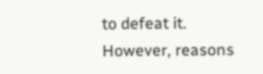to defeat it. However, reasons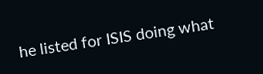he listed for ISIS doing what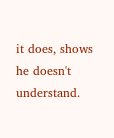it does, shows he doesn't understand.